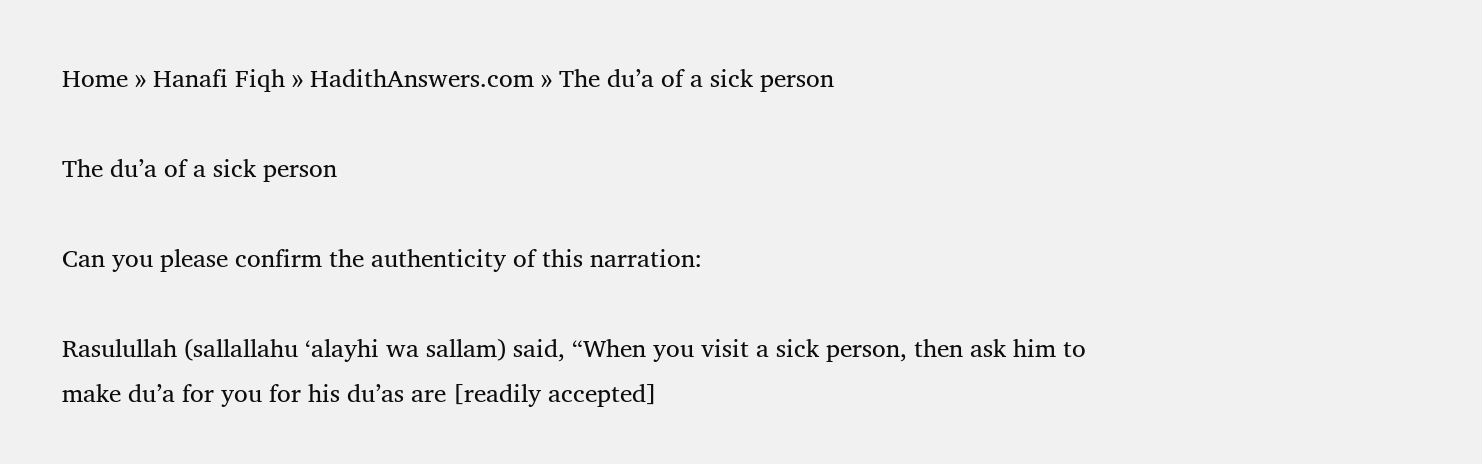Home » Hanafi Fiqh » HadithAnswers.com » The du’a of a sick person

The du’a of a sick person

Can you please confirm the authenticity of this narration:

Rasulullah (sallallahu ‘alayhi wa sallam) said, “When you visit a sick person, then ask him to make du’a for you for his du’as are [readily accepted]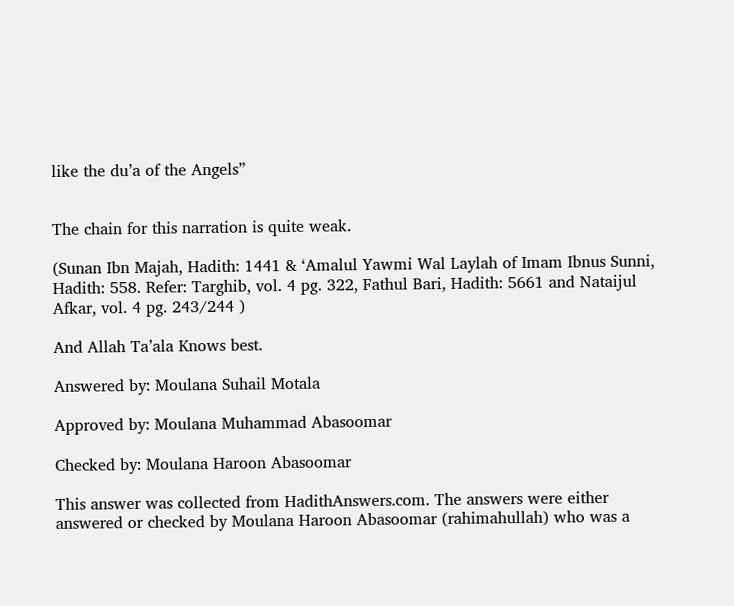like the du’a of the Angels”


The chain for this narration is quite weak.

(Sunan Ibn Majah, Hadith: 1441 & ‘Amalul Yawmi Wal Laylah of Imam Ibnus Sunni, Hadith: 558. Refer: Targhib, vol. 4 pg. 322, Fathul Bari, Hadith: 5661 and Nataijul Afkar, vol. 4 pg. 243/244 )

And Allah Ta’ala Knows best.

Answered by: Moulana Suhail Motala

Approved by: Moulana Muhammad Abasoomar

Checked by: Moulana Haroon Abasoomar

This answer was collected from HadithAnswers.com. The answers were either answered or checked by Moulana Haroon Abasoomar (rahimahullah) who was a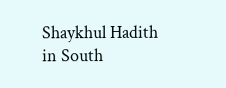Shaykhul Hadith in South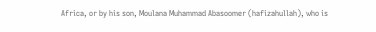Africa, or by his son, Moulana Muhammad Abasoomer (hafizahullah), who is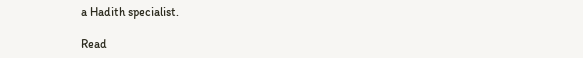a Hadith specialist.

Read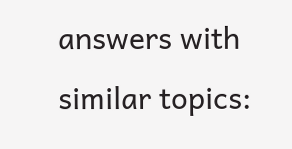answers with similar topics: